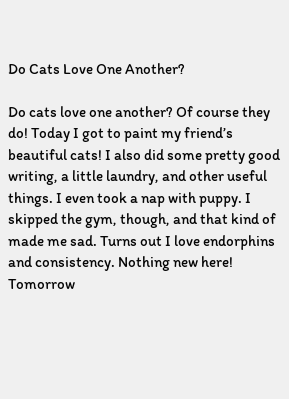Do Cats Love One Another?

Do cats love one another? Of course they do! Today I got to paint my friend’s beautiful cats! I also did some pretty good writing, a little laundry, and other useful things. I even took a nap with puppy. I skipped the gym, though, and that kind of made me sad. Turns out I love endorphins and consistency. Nothing new here! Tomorrow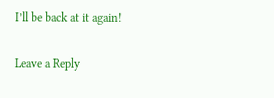I’ll be back at it again!

Leave a Reply